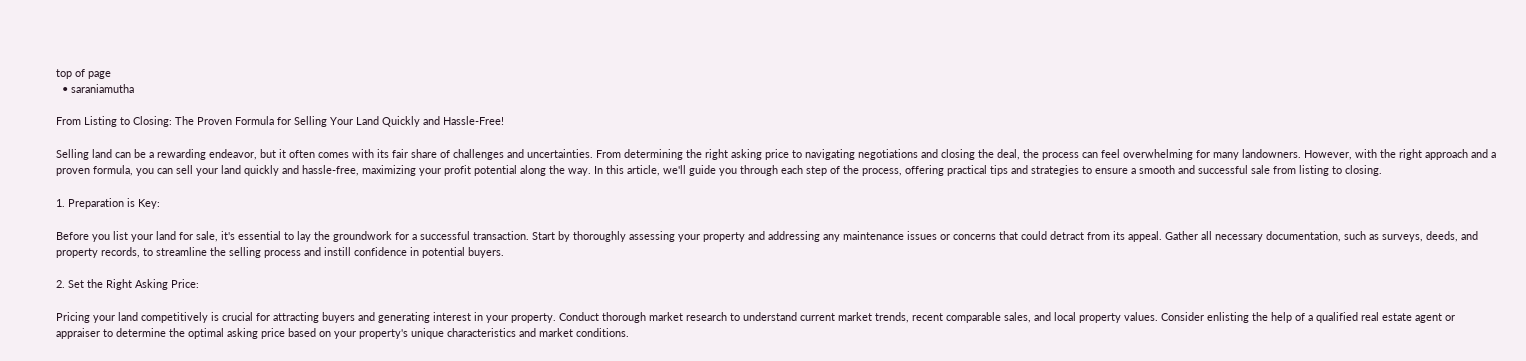top of page
  • saraniamutha

From Listing to Closing: The Proven Formula for Selling Your Land Quickly and Hassle-Free!

Selling land can be a rewarding endeavor, but it often comes with its fair share of challenges and uncertainties. From determining the right asking price to navigating negotiations and closing the deal, the process can feel overwhelming for many landowners. However, with the right approach and a proven formula, you can sell your land quickly and hassle-free, maximizing your profit potential along the way. In this article, we'll guide you through each step of the process, offering practical tips and strategies to ensure a smooth and successful sale from listing to closing.

1. Preparation is Key:

Before you list your land for sale, it's essential to lay the groundwork for a successful transaction. Start by thoroughly assessing your property and addressing any maintenance issues or concerns that could detract from its appeal. Gather all necessary documentation, such as surveys, deeds, and property records, to streamline the selling process and instill confidence in potential buyers.

2. Set the Right Asking Price:

Pricing your land competitively is crucial for attracting buyers and generating interest in your property. Conduct thorough market research to understand current market trends, recent comparable sales, and local property values. Consider enlisting the help of a qualified real estate agent or appraiser to determine the optimal asking price based on your property's unique characteristics and market conditions.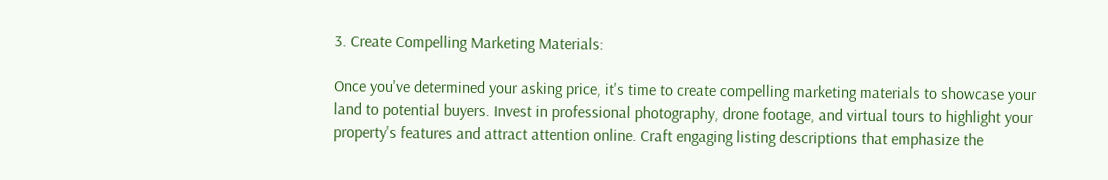3. Create Compelling Marketing Materials:

Once you've determined your asking price, it's time to create compelling marketing materials to showcase your land to potential buyers. Invest in professional photography, drone footage, and virtual tours to highlight your property's features and attract attention online. Craft engaging listing descriptions that emphasize the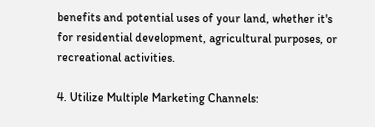benefits and potential uses of your land, whether it's for residential development, agricultural purposes, or recreational activities.

4. Utilize Multiple Marketing Channels: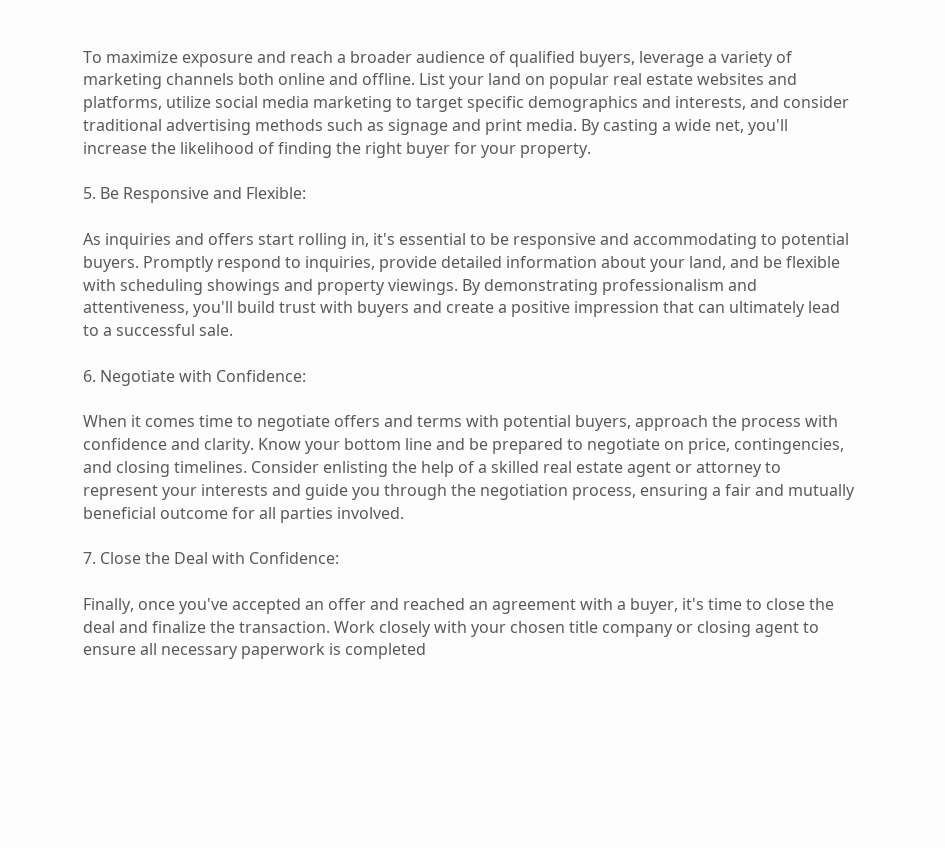To maximize exposure and reach a broader audience of qualified buyers, leverage a variety of marketing channels both online and offline. List your land on popular real estate websites and platforms, utilize social media marketing to target specific demographics and interests, and consider traditional advertising methods such as signage and print media. By casting a wide net, you'll increase the likelihood of finding the right buyer for your property.

5. Be Responsive and Flexible:

As inquiries and offers start rolling in, it's essential to be responsive and accommodating to potential buyers. Promptly respond to inquiries, provide detailed information about your land, and be flexible with scheduling showings and property viewings. By demonstrating professionalism and attentiveness, you'll build trust with buyers and create a positive impression that can ultimately lead to a successful sale.

6. Negotiate with Confidence:

When it comes time to negotiate offers and terms with potential buyers, approach the process with confidence and clarity. Know your bottom line and be prepared to negotiate on price, contingencies, and closing timelines. Consider enlisting the help of a skilled real estate agent or attorney to represent your interests and guide you through the negotiation process, ensuring a fair and mutually beneficial outcome for all parties involved.

7. Close the Deal with Confidence:

Finally, once you've accepted an offer and reached an agreement with a buyer, it's time to close the deal and finalize the transaction. Work closely with your chosen title company or closing agent to ensure all necessary paperwork is completed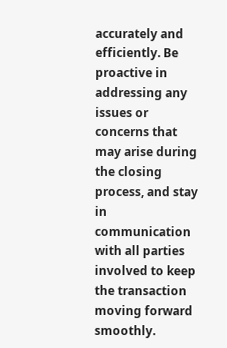accurately and efficiently. Be proactive in addressing any issues or concerns that may arise during the closing process, and stay in communication with all parties involved to keep the transaction moving forward smoothly.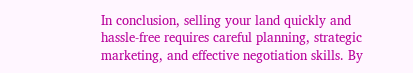In conclusion, selling your land quickly and hassle-free requires careful planning, strategic marketing, and effective negotiation skills. By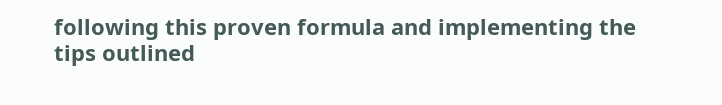following this proven formula and implementing the tips outlined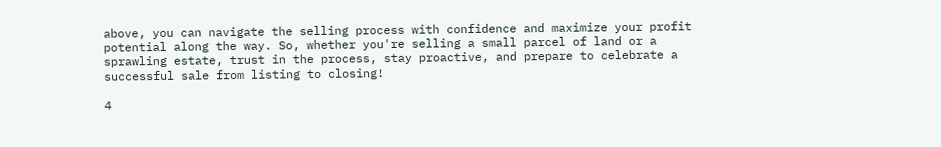above, you can navigate the selling process with confidence and maximize your profit potential along the way. So, whether you're selling a small parcel of land or a sprawling estate, trust in the process, stay proactive, and prepare to celebrate a successful sale from listing to closing!

4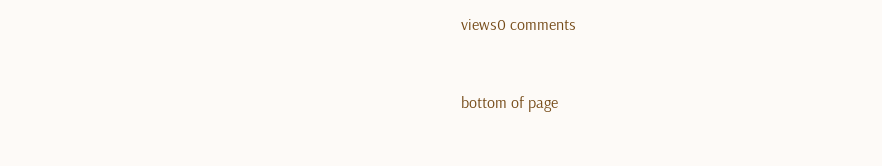views0 comments


bottom of page